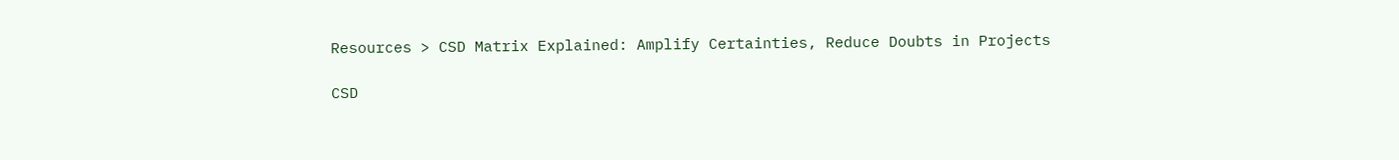Resources > CSD Matrix Explained: Amplify Certainties, Reduce Doubts in Projects

CSD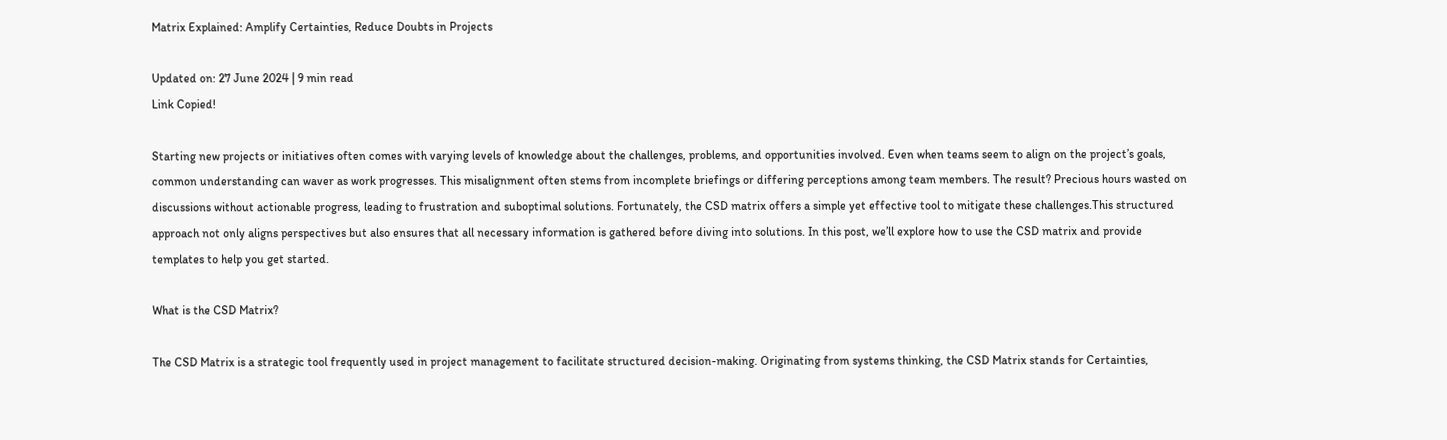Matrix Explained: Amplify Certainties, Reduce Doubts in Projects

Updated on: 27 June 2024 | 9 min read
Link Copied!

Starting new projects or initiatives often comes with varying levels of knowledge about the challenges, problems, and opportunities involved. Even when teams seem to align on the project’s goals, common understanding can waver as work progresses. This misalignment often stems from incomplete briefings or differing perceptions among team members. The result? Precious hours wasted on discussions without actionable progress, leading to frustration and suboptimal solutions. Fortunately, the CSD matrix offers a simple yet effective tool to mitigate these challenges.This structured approach not only aligns perspectives but also ensures that all necessary information is gathered before diving into solutions. In this post, we’ll explore how to use the CSD matrix and provide templates to help you get started.

What is the CSD Matrix?

The CSD Matrix is a strategic tool frequently used in project management to facilitate structured decision-making. Originating from systems thinking, the CSD Matrix stands for Certainties,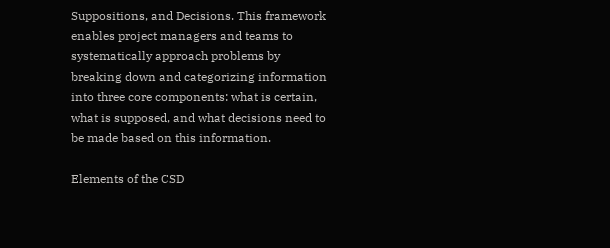Suppositions, and Decisions. This framework enables project managers and teams to systematically approach problems by breaking down and categorizing information into three core components: what is certain, what is supposed, and what decisions need to be made based on this information.

Elements of the CSD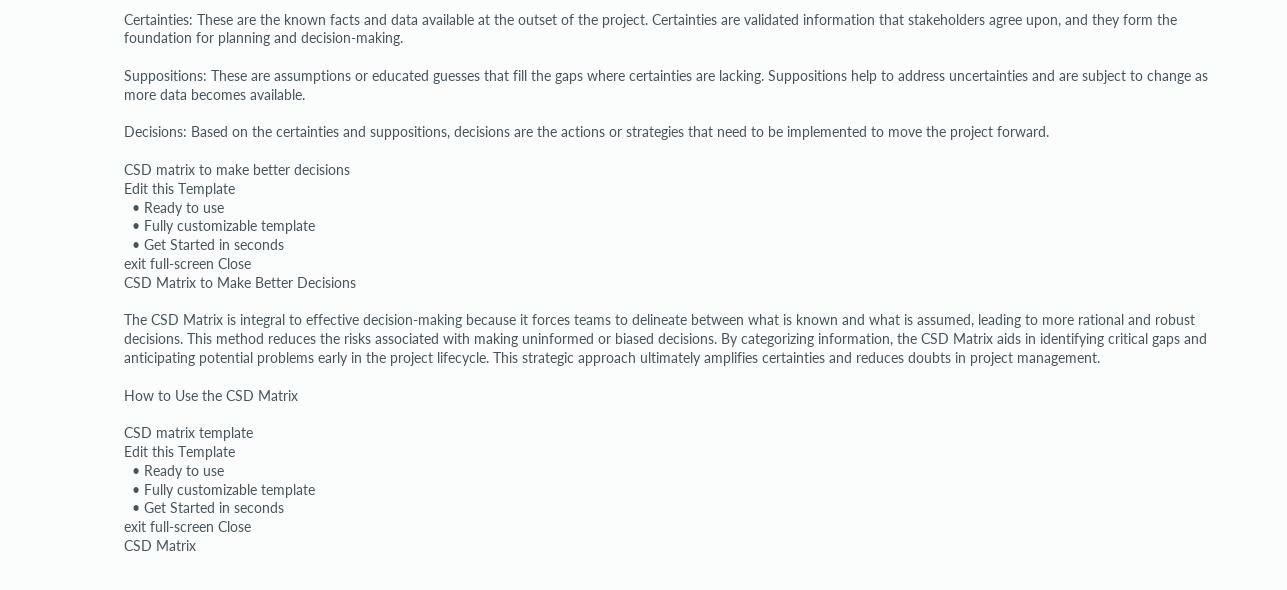Certainties: These are the known facts and data available at the outset of the project. Certainties are validated information that stakeholders agree upon, and they form the foundation for planning and decision-making.

Suppositions: These are assumptions or educated guesses that fill the gaps where certainties are lacking. Suppositions help to address uncertainties and are subject to change as more data becomes available.

Decisions: Based on the certainties and suppositions, decisions are the actions or strategies that need to be implemented to move the project forward.

CSD matrix to make better decisions
Edit this Template
  • Ready to use
  • Fully customizable template
  • Get Started in seconds
exit full-screen Close
CSD Matrix to Make Better Decisions

The CSD Matrix is integral to effective decision-making because it forces teams to delineate between what is known and what is assumed, leading to more rational and robust decisions. This method reduces the risks associated with making uninformed or biased decisions. By categorizing information, the CSD Matrix aids in identifying critical gaps and anticipating potential problems early in the project lifecycle. This strategic approach ultimately amplifies certainties and reduces doubts in project management.

How to Use the CSD Matrix

CSD matrix template
Edit this Template
  • Ready to use
  • Fully customizable template
  • Get Started in seconds
exit full-screen Close
CSD Matrix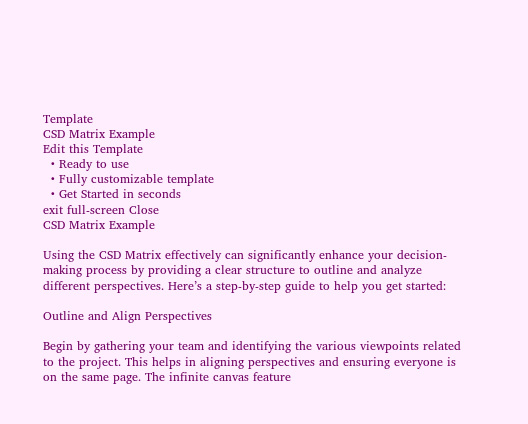Template
CSD Matrix Example
Edit this Template
  • Ready to use
  • Fully customizable template
  • Get Started in seconds
exit full-screen Close
CSD Matrix Example

Using the CSD Matrix effectively can significantly enhance your decision-making process by providing a clear structure to outline and analyze different perspectives. Here’s a step-by-step guide to help you get started:

Outline and Align Perspectives

Begin by gathering your team and identifying the various viewpoints related to the project. This helps in aligning perspectives and ensuring everyone is on the same page. The infinite canvas feature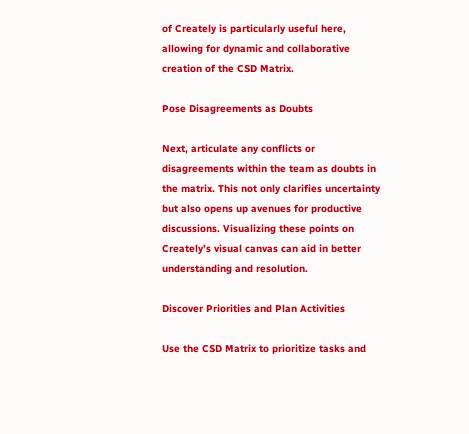of Creately is particularly useful here, allowing for dynamic and collaborative creation of the CSD Matrix.

Pose Disagreements as Doubts

Next, articulate any conflicts or disagreements within the team as doubts in the matrix. This not only clarifies uncertainty but also opens up avenues for productive discussions. Visualizing these points on Creately’s visual canvas can aid in better understanding and resolution.

Discover Priorities and Plan Activities

Use the CSD Matrix to prioritize tasks and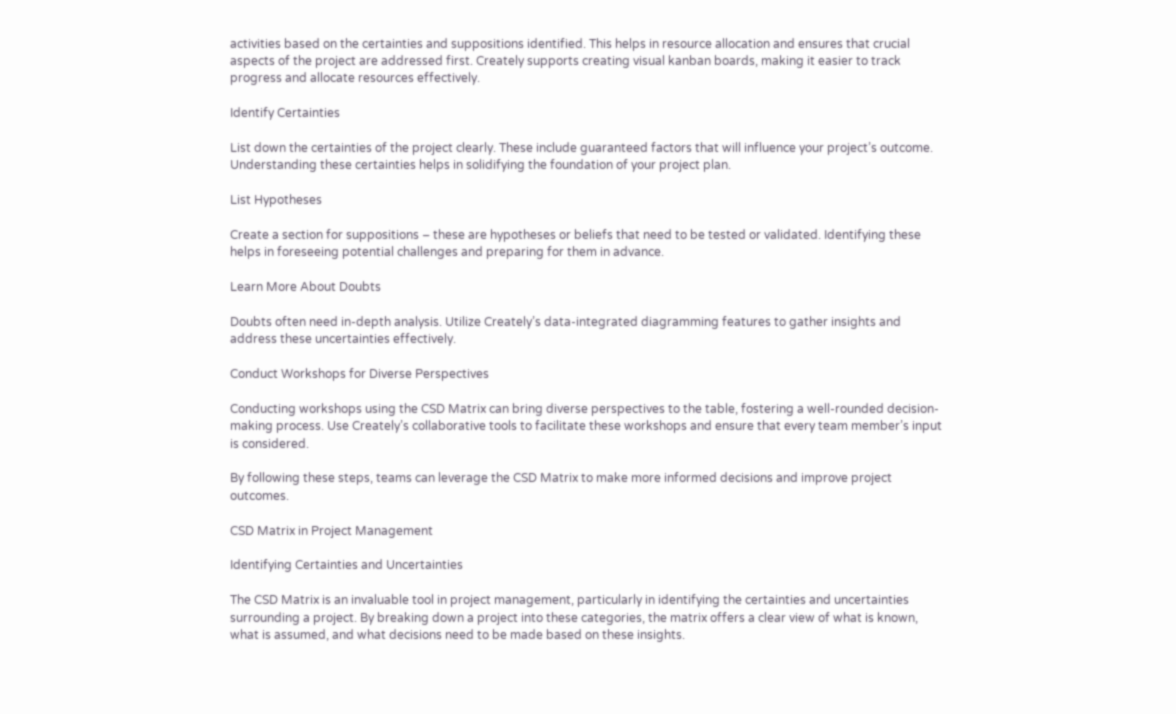activities based on the certainties and suppositions identified. This helps in resource allocation and ensures that crucial aspects of the project are addressed first. Creately supports creating visual kanban boards, making it easier to track progress and allocate resources effectively.

Identify Certainties

List down the certainties of the project clearly. These include guaranteed factors that will influence your project’s outcome. Understanding these certainties helps in solidifying the foundation of your project plan.

List Hypotheses

Create a section for suppositions – these are hypotheses or beliefs that need to be tested or validated. Identifying these helps in foreseeing potential challenges and preparing for them in advance.

Learn More About Doubts

Doubts often need in-depth analysis. Utilize Creately’s data-integrated diagramming features to gather insights and address these uncertainties effectively.

Conduct Workshops for Diverse Perspectives

Conducting workshops using the CSD Matrix can bring diverse perspectives to the table, fostering a well-rounded decision-making process. Use Creately’s collaborative tools to facilitate these workshops and ensure that every team member’s input is considered.

By following these steps, teams can leverage the CSD Matrix to make more informed decisions and improve project outcomes.

CSD Matrix in Project Management

Identifying Certainties and Uncertainties

The CSD Matrix is an invaluable tool in project management, particularly in identifying the certainties and uncertainties surrounding a project. By breaking down a project into these categories, the matrix offers a clear view of what is known, what is assumed, and what decisions need to be made based on these insights.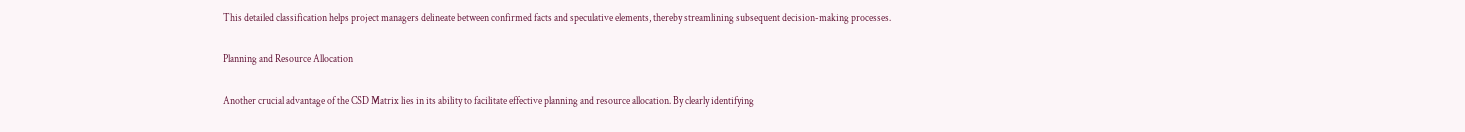This detailed classification helps project managers delineate between confirmed facts and speculative elements, thereby streamlining subsequent decision-making processes.

Planning and Resource Allocation

Another crucial advantage of the CSD Matrix lies in its ability to facilitate effective planning and resource allocation. By clearly identifying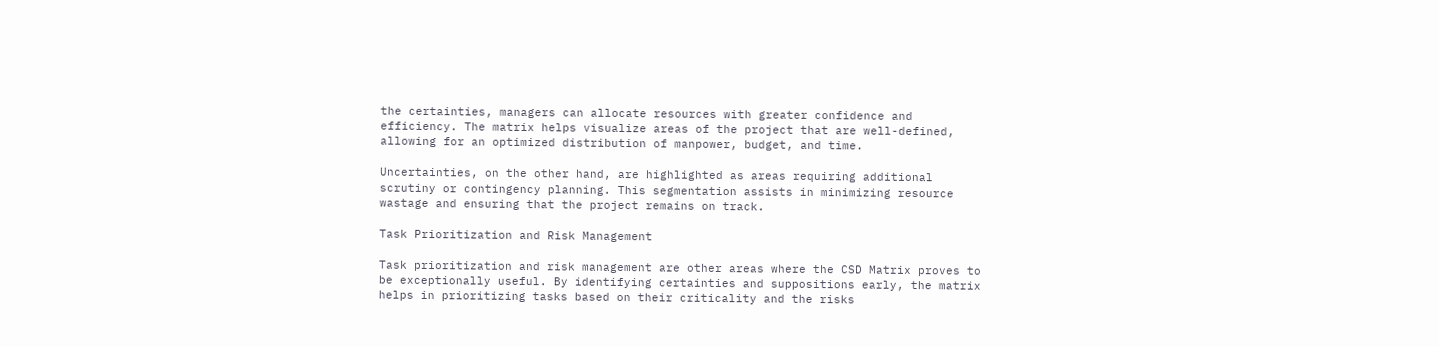the certainties, managers can allocate resources with greater confidence and efficiency. The matrix helps visualize areas of the project that are well-defined, allowing for an optimized distribution of manpower, budget, and time.

Uncertainties, on the other hand, are highlighted as areas requiring additional scrutiny or contingency planning. This segmentation assists in minimizing resource wastage and ensuring that the project remains on track.

Task Prioritization and Risk Management

Task prioritization and risk management are other areas where the CSD Matrix proves to be exceptionally useful. By identifying certainties and suppositions early, the matrix helps in prioritizing tasks based on their criticality and the risks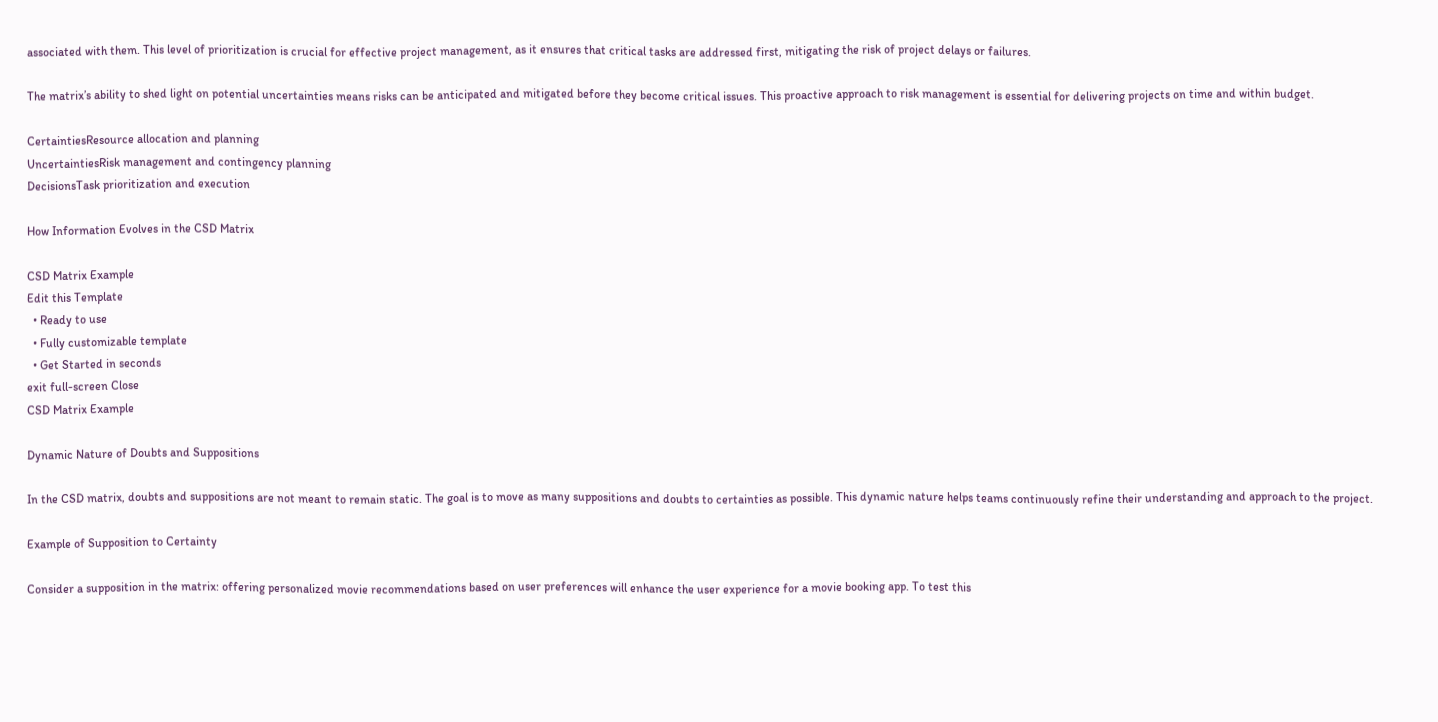associated with them. This level of prioritization is crucial for effective project management, as it ensures that critical tasks are addressed first, mitigating the risk of project delays or failures.

The matrix’s ability to shed light on potential uncertainties means risks can be anticipated and mitigated before they become critical issues. This proactive approach to risk management is essential for delivering projects on time and within budget.

CertaintiesResource allocation and planning
UncertaintiesRisk management and contingency planning
DecisionsTask prioritization and execution

How Information Evolves in the CSD Matrix

CSD Matrix Example
Edit this Template
  • Ready to use
  • Fully customizable template
  • Get Started in seconds
exit full-screen Close
CSD Matrix Example

Dynamic Nature of Doubts and Suppositions

In the CSD matrix, doubts and suppositions are not meant to remain static. The goal is to move as many suppositions and doubts to certainties as possible. This dynamic nature helps teams continuously refine their understanding and approach to the project.

Example of Supposition to Certainty

Consider a supposition in the matrix: offering personalized movie recommendations based on user preferences will enhance the user experience for a movie booking app. To test this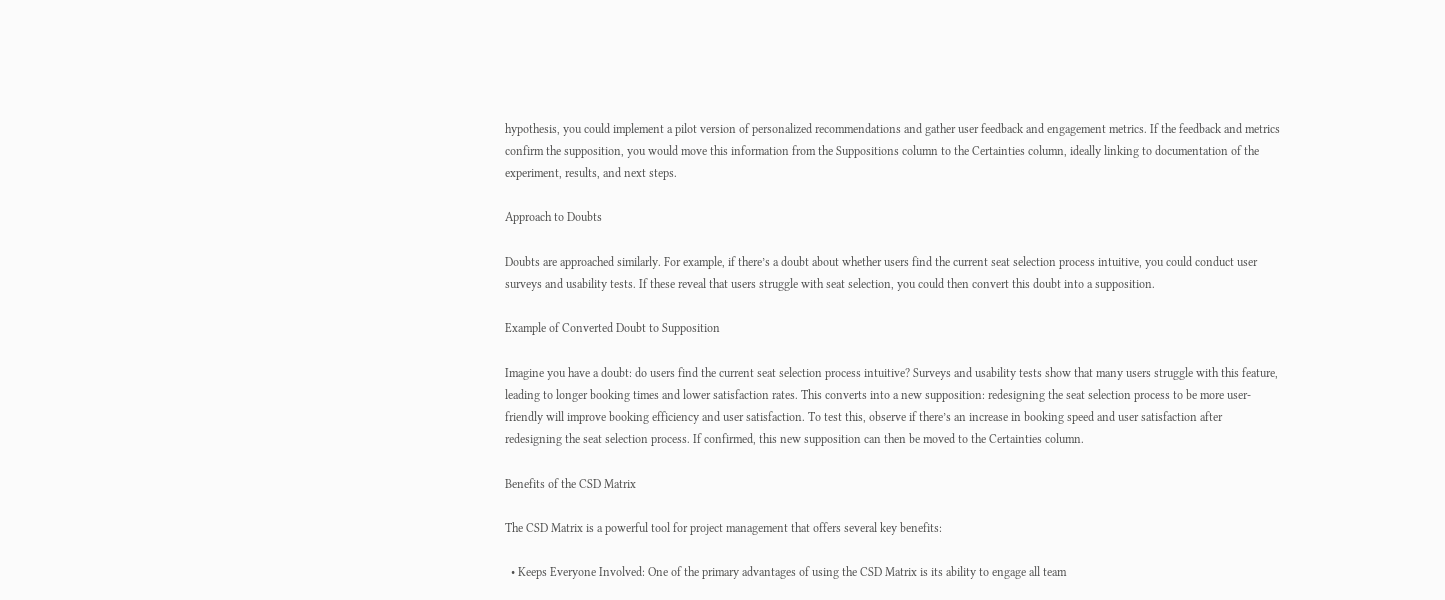hypothesis, you could implement a pilot version of personalized recommendations and gather user feedback and engagement metrics. If the feedback and metrics confirm the supposition, you would move this information from the Suppositions column to the Certainties column, ideally linking to documentation of the experiment, results, and next steps.

Approach to Doubts

Doubts are approached similarly. For example, if there’s a doubt about whether users find the current seat selection process intuitive, you could conduct user surveys and usability tests. If these reveal that users struggle with seat selection, you could then convert this doubt into a supposition.

Example of Converted Doubt to Supposition

Imagine you have a doubt: do users find the current seat selection process intuitive? Surveys and usability tests show that many users struggle with this feature, leading to longer booking times and lower satisfaction rates. This converts into a new supposition: redesigning the seat selection process to be more user-friendly will improve booking efficiency and user satisfaction. To test this, observe if there’s an increase in booking speed and user satisfaction after redesigning the seat selection process. If confirmed, this new supposition can then be moved to the Certainties column.

Benefits of the CSD Matrix

The CSD Matrix is a powerful tool for project management that offers several key benefits:

  • Keeps Everyone Involved: One of the primary advantages of using the CSD Matrix is its ability to engage all team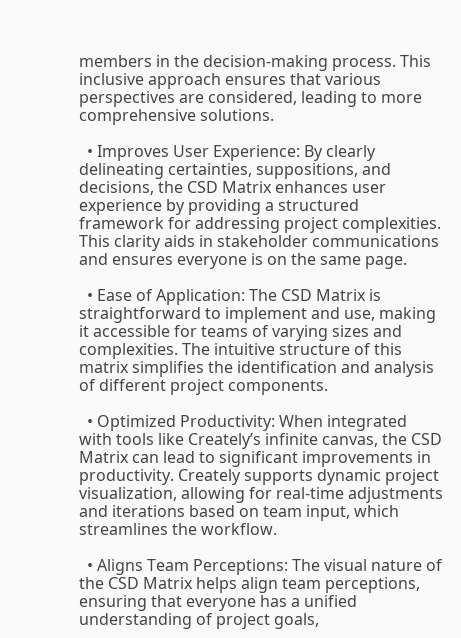members in the decision-making process. This inclusive approach ensures that various perspectives are considered, leading to more comprehensive solutions.

  • Improves User Experience: By clearly delineating certainties, suppositions, and decisions, the CSD Matrix enhances user experience by providing a structured framework for addressing project complexities. This clarity aids in stakeholder communications and ensures everyone is on the same page.

  • Ease of Application: The CSD Matrix is straightforward to implement and use, making it accessible for teams of varying sizes and complexities. The intuitive structure of this matrix simplifies the identification and analysis of different project components.

  • Optimized Productivity: When integrated with tools like Creately’s infinite canvas, the CSD Matrix can lead to significant improvements in productivity. Creately supports dynamic project visualization, allowing for real-time adjustments and iterations based on team input, which streamlines the workflow.

  • Aligns Team Perceptions: The visual nature of the CSD Matrix helps align team perceptions, ensuring that everyone has a unified understanding of project goals,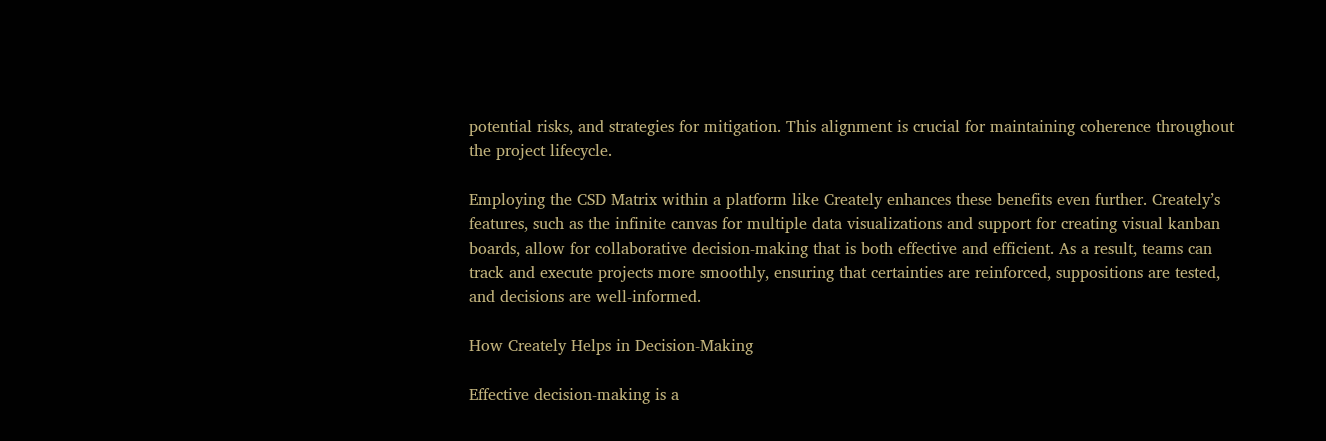potential risks, and strategies for mitigation. This alignment is crucial for maintaining coherence throughout the project lifecycle.

Employing the CSD Matrix within a platform like Creately enhances these benefits even further. Creately’s features, such as the infinite canvas for multiple data visualizations and support for creating visual kanban boards, allow for collaborative decision-making that is both effective and efficient. As a result, teams can track and execute projects more smoothly, ensuring that certainties are reinforced, suppositions are tested, and decisions are well-informed.

How Creately Helps in Decision-Making

Effective decision-making is a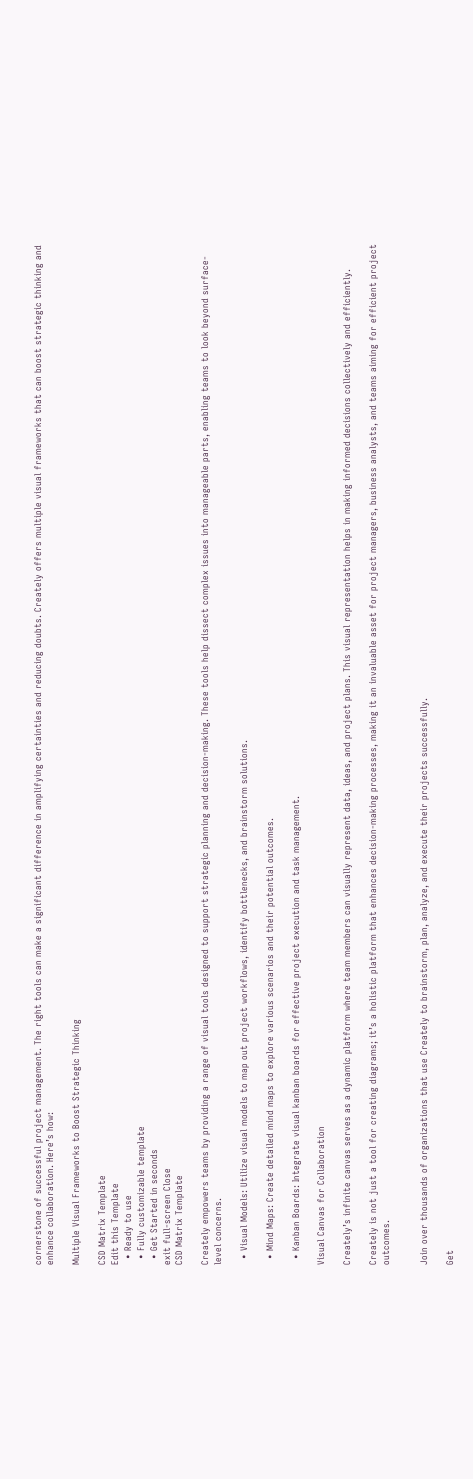cornerstone of successful project management. The right tools can make a significant difference in amplifying certainties and reducing doubts. Creately offers multiple visual frameworks that can boost strategic thinking and enhance collaboration. Here’s how:

Multiple Visual Frameworks to Boost Strategic Thinking

CSD Matrix Template
Edit this Template
  • Ready to use
  • Fully customizable template
  • Get Started in seconds
exit full-screen Close
CSD Matrix Template

Creately empowers teams by providing a range of visual tools designed to support strategic planning and decision-making. These tools help dissect complex issues into manageable parts, enabling teams to look beyond surface-level concerns.

  • Visual Models: Utilize visual models to map out project workflows, identify bottlenecks, and brainstorm solutions.

  • Mind Maps: Create detailed mind maps to explore various scenarios and their potential outcomes.

  • Kanban Boards: Integrate visual kanban boards for effective project execution and task management.

Visual Canvas for Collaboration

Creately’s infinite canvas serves as a dynamic platform where team members can visually represent data, ideas, and project plans. This visual representation helps in making informed decisions collectively and efficiently.

Creately is not just a tool for creating diagrams; it’s a holistic platform that enhances decision-making processes, making it an invaluable asset for project managers, business analysts, and teams aiming for efficient project outcomes.


Join over thousands of organizations that use Creately to brainstorm, plan, analyze, and execute their projects successfully.

Get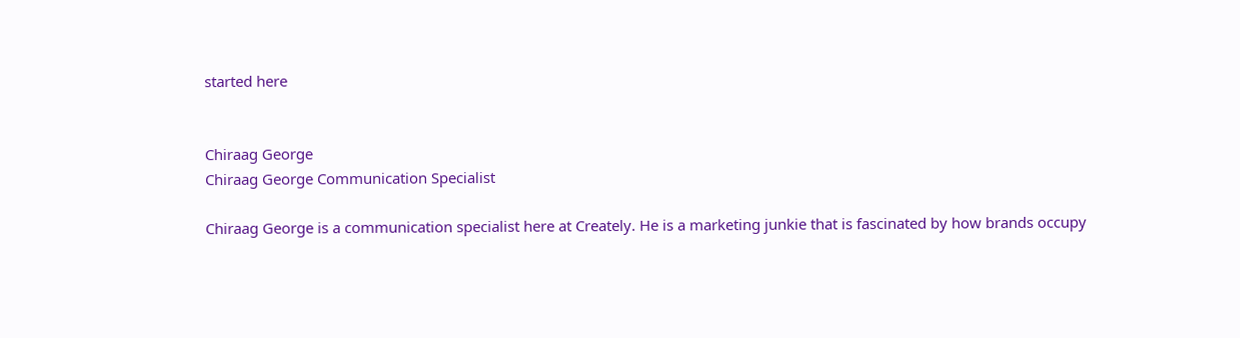started here


Chiraag George
Chiraag George Communication Specialist

Chiraag George is a communication specialist here at Creately. He is a marketing junkie that is fascinated by how brands occupy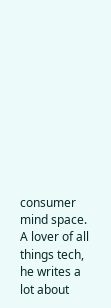consumer mind space. A lover of all things tech, he writes a lot about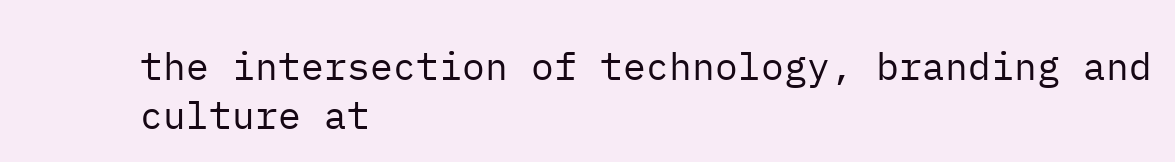the intersection of technology, branding and culture at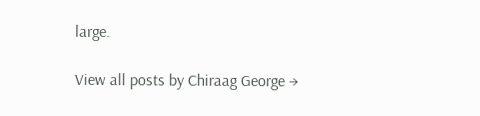large.

View all posts by Chiraag George →